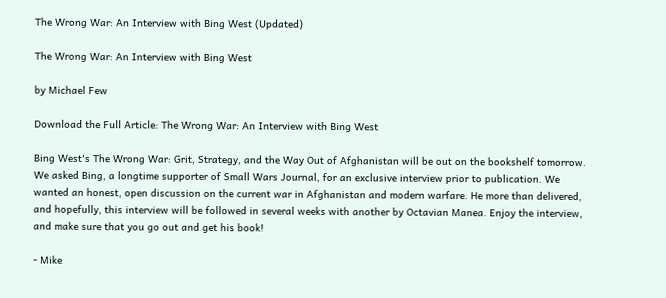The Wrong War: An Interview with Bing West (Updated)

The Wrong War: An Interview with Bing West

by Michael Few

Download the Full Article: The Wrong War: An Interview with Bing West

Bing West's The Wrong War: Grit, Strategy, and the Way Out of Afghanistan will be out on the bookshelf tomorrow. We asked Bing, a longtime supporter of Small Wars Journal, for an exclusive interview prior to publication. We wanted an honest, open discussion on the current war in Afghanistan and modern warfare. He more than delivered, and hopefully, this interview will be followed in several weeks with another by Octavian Manea. Enjoy the interview, and make sure that you go out and get his book!

- Mike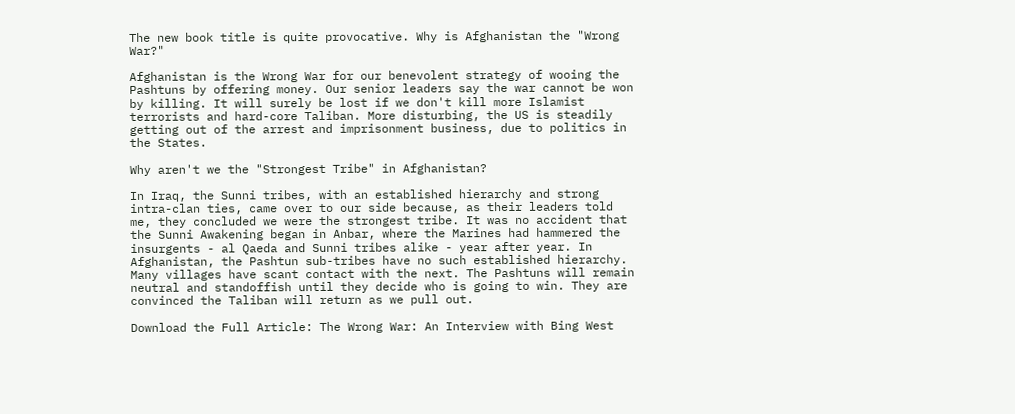The new book title is quite provocative. Why is Afghanistan the "Wrong War?"

Afghanistan is the Wrong War for our benevolent strategy of wooing the Pashtuns by offering money. Our senior leaders say the war cannot be won by killing. It will surely be lost if we don't kill more Islamist terrorists and hard-core Taliban. More disturbing, the US is steadily getting out of the arrest and imprisonment business, due to politics in the States.

Why aren't we the "Strongest Tribe" in Afghanistan?

In Iraq, the Sunni tribes, with an established hierarchy and strong intra-clan ties, came over to our side because, as their leaders told me, they concluded we were the strongest tribe. It was no accident that the Sunni Awakening began in Anbar, where the Marines had hammered the insurgents - al Qaeda and Sunni tribes alike - year after year. In Afghanistan, the Pashtun sub-tribes have no such established hierarchy. Many villages have scant contact with the next. The Pashtuns will remain neutral and standoffish until they decide who is going to win. They are convinced the Taliban will return as we pull out.

Download the Full Article: The Wrong War: An Interview with Bing West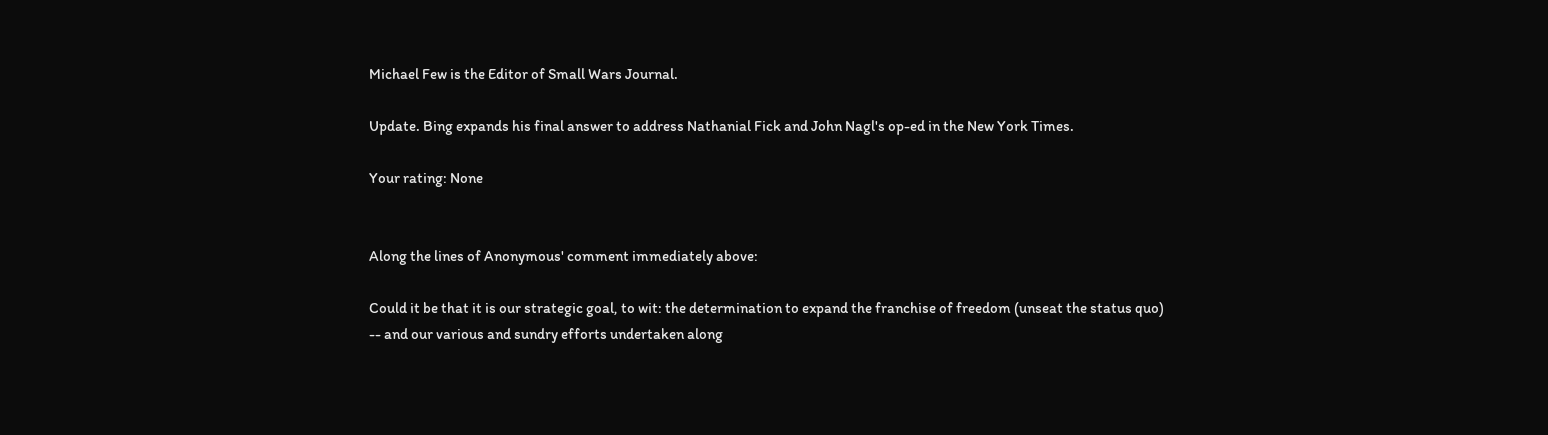Michael Few is the Editor of Small Wars Journal.

Update. Bing expands his final answer to address Nathanial Fick and John Nagl's op-ed in the New York Times.

Your rating: None


Along the lines of Anonymous' comment immediately above:

Could it be that it is our strategic goal, to wit: the determination to expand the franchise of freedom (unseat the status quo) -- and our various and sundry efforts undertaken along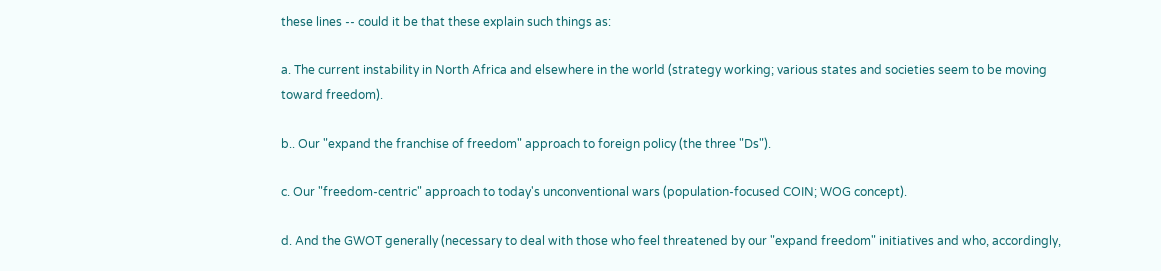these lines -- could it be that these explain such things as:

a. The current instability in North Africa and elsewhere in the world (strategy working; various states and societies seem to be moving toward freedom).

b.. Our "expand the franchise of freedom" approach to foreign policy (the three "Ds").

c. Our "freedom-centric" approach to today's unconventional wars (population-focused COIN; WOG concept).

d. And the GWOT generally (necessary to deal with those who feel threatened by our "expand freedom" initiatives and who, accordingly,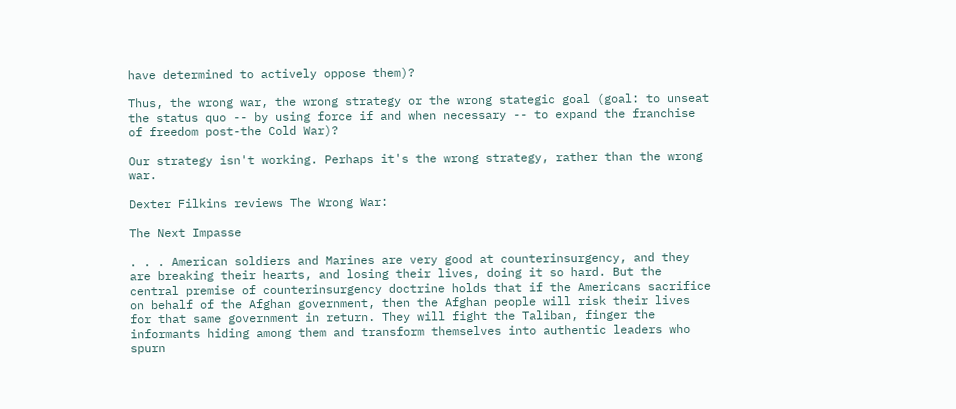have determined to actively oppose them)?

Thus, the wrong war, the wrong strategy or the wrong stategic goal (goal: to unseat the status quo -- by using force if and when necessary -- to expand the franchise of freedom post-the Cold War)?

Our strategy isn't working. Perhaps it's the wrong strategy, rather than the wrong war.

Dexter Filkins reviews The Wrong War:

The Next Impasse

. . . American soldiers and Marines are very good at counterinsurgency, and they are breaking their hearts, and losing their lives, doing it so hard. But the central premise of counterinsurgency doctrine holds that if the Americans sacrifice on behalf of the Afghan government, then the Afghan people will risk their lives for that same government in return. They will fight the Taliban, finger the informants hiding among them and transform themselves into authentic leaders who spurn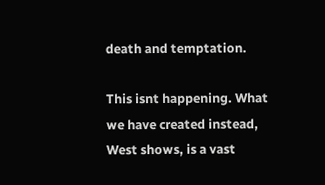death and temptation.

This isnt happening. What we have created instead, West shows, is a vast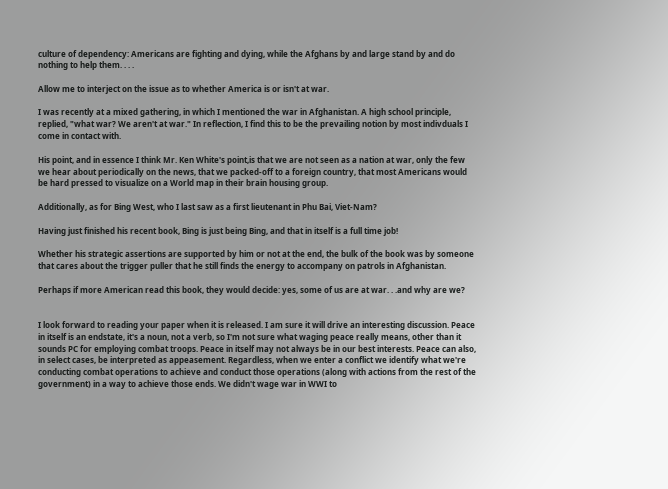culture of dependency: Americans are fighting and dying, while the Afghans by and large stand by and do nothing to help them. . . .

Allow me to interject on the issue as to whether America is or isn't at war.

I was recently at a mixed gathering, in which I mentioned the war in Afghanistan. A high school principle, replied, "what war? We aren't at war." In reflection, I find this to be the prevailing notion by most indivduals I come in contact with.

His point, and in essence I think Mr. Ken White's point,is that we are not seen as a nation at war, only the few we hear about periodically on the news, that we packed-off to a foreign country, that most Americans would be hard pressed to visualize on a World map in their brain housing group.

Additionally, as for Bing West, who I last saw as a first lieutenant in Phu Bai, Viet-Nam?

Having just finished his recent book, Bing is just being Bing, and that in itself is a full time job!

Whether his strategic assertions are supported by him or not at the end, the bulk of the book was by someone that cares about the trigger puller that he still finds the energy to accompany on patrols in Afghanistan.

Perhaps if more American read this book, they would decide: yes, some of us are at war. . .and why are we?


I look forward to reading your paper when it is released. I am sure it will drive an interesting discussion. Peace in itself is an endstate, it's a noun, not a verb, so I'm not sure what waging peace really means, other than it sounds PC for employing combat troops. Peace in itself may not always be in our best interests. Peace can also, in select cases, be interpreted as appeasement. Regardless, when we enter a conflict we identify what we're conducting combat operations to achieve and conduct those operations (along with actions from the rest of the government) in a way to achieve those ends. We didn't wage war in WWI to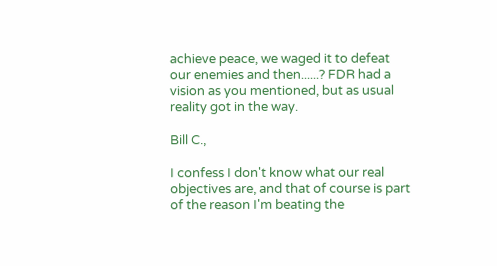achieve peace, we waged it to defeat our enemies and then......? FDR had a vision as you mentioned, but as usual reality got in the way.

Bill C.,

I confess I don't know what our real objectives are, and that of course is part of the reason I'm beating the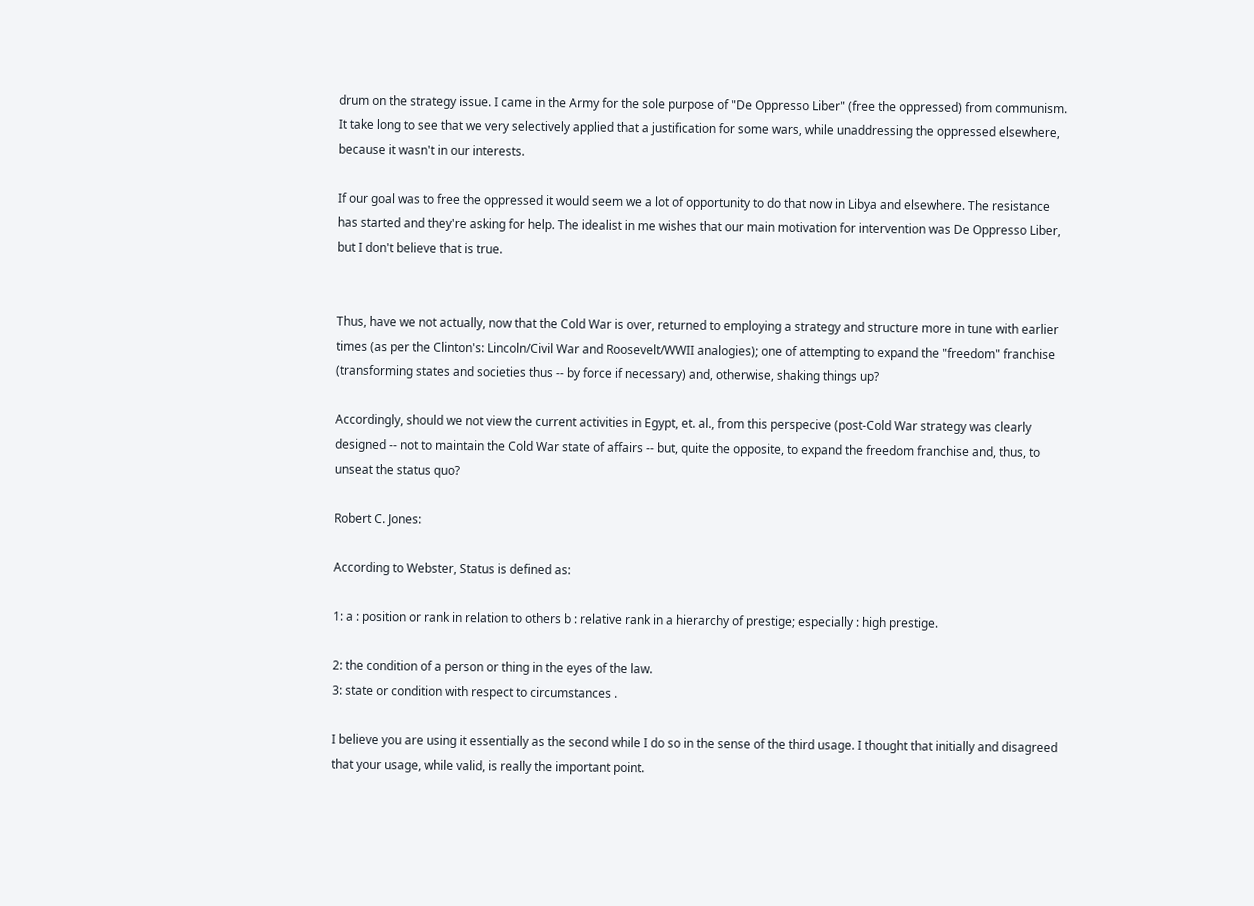drum on the strategy issue. I came in the Army for the sole purpose of "De Oppresso Liber" (free the oppressed) from communism. It take long to see that we very selectively applied that a justification for some wars, while unaddressing the oppressed elsewhere, because it wasn't in our interests.

If our goal was to free the oppressed it would seem we a lot of opportunity to do that now in Libya and elsewhere. The resistance has started and they're asking for help. The idealist in me wishes that our main motivation for intervention was De Oppresso Liber, but I don't believe that is true.


Thus, have we not actually, now that the Cold War is over, returned to employing a strategy and structure more in tune with earlier times (as per the Clinton's: Lincoln/Civil War and Roosevelt/WWII analogies); one of attempting to expand the "freedom" franchise (transforming states and societies thus -- by force if necessary) and, otherwise, shaking things up?

Accordingly, should we not view the current activities in Egypt, et. al., from this perspecive (post-Cold War strategy was clearly designed -- not to maintain the Cold War state of affairs -- but, quite the opposite, to expand the freedom franchise and, thus, to unseat the status quo?

Robert C. Jones:

According to Webster, Status is defined as:

1: a : position or rank in relation to others b : relative rank in a hierarchy of prestige; especially : high prestige.

2: the condition of a person or thing in the eyes of the law.
3: state or condition with respect to circumstances .

I believe you are using it essentially as the second while I do so in the sense of the third usage. I thought that initially and disagreed that your usage, while valid, is really the important point.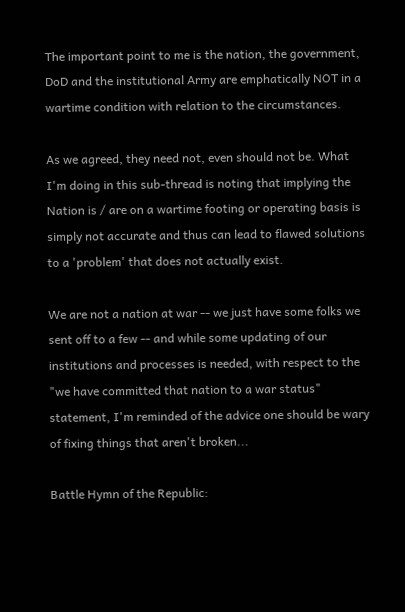The important point to me is the nation, the government, DoD and the institutional Army are emphatically NOT in a wartime condition with relation to the circumstances.

As we agreed, they need not, even should not be. What I'm doing in this sub-thread is noting that implying the Nation is / are on a wartime footing or operating basis is simply not accurate and thus can lead to flawed solutions to a 'problem' that does not actually exist.

We are not a nation at war -- we just have some folks we sent off to a few -- and while some updating of our institutions and processes is needed, with respect to the "we have committed that nation to a war status" statement, I'm reminded of the advice one should be wary of fixing things that aren't broken...

Battle Hymn of the Republic: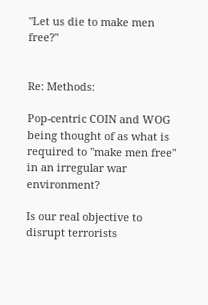"Let us die to make men free?"


Re: Methods:

Pop-centric COIN and WOG being thought of as what is required to "make men free" in an irregular war environment?

Is our real objective to disrupt terrorists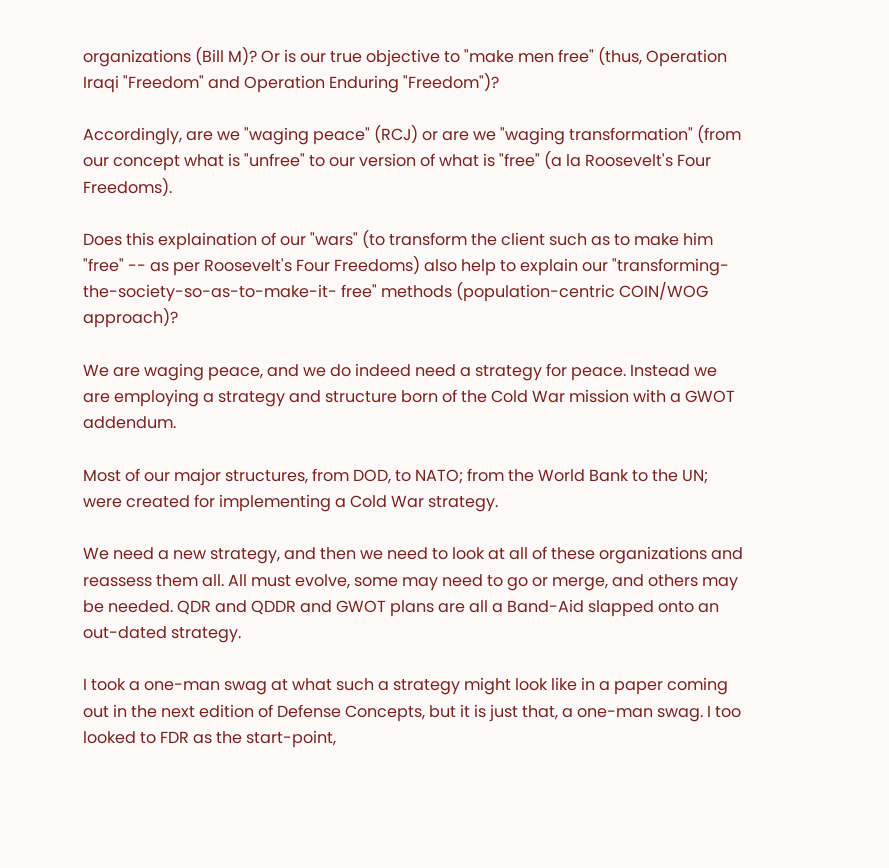organizations (Bill M)? Or is our true objective to "make men free" (thus, Operation Iraqi "Freedom" and Operation Enduring "Freedom")?

Accordingly, are we "waging peace" (RCJ) or are we "waging transformation" (from our concept what is "unfree" to our version of what is "free" (a la Roosevelt's Four Freedoms).

Does this explaination of our "wars" (to transform the client such as to make him "free" -- as per Roosevelt's Four Freedoms) also help to explain our "transforming-the-society-so-as-to-make-it- free" methods (population-centric COIN/WOG approach)?

We are waging peace, and we do indeed need a strategy for peace. Instead we are employing a strategy and structure born of the Cold War mission with a GWOT addendum.

Most of our major structures, from DOD, to NATO; from the World Bank to the UN; were created for implementing a Cold War strategy.

We need a new strategy, and then we need to look at all of these organizations and reassess them all. All must evolve, some may need to go or merge, and others may be needed. QDR and QDDR and GWOT plans are all a Band-Aid slapped onto an out-dated strategy.

I took a one-man swag at what such a strategy might look like in a paper coming out in the next edition of Defense Concepts, but it is just that, a one-man swag. I too looked to FDR as the start-point,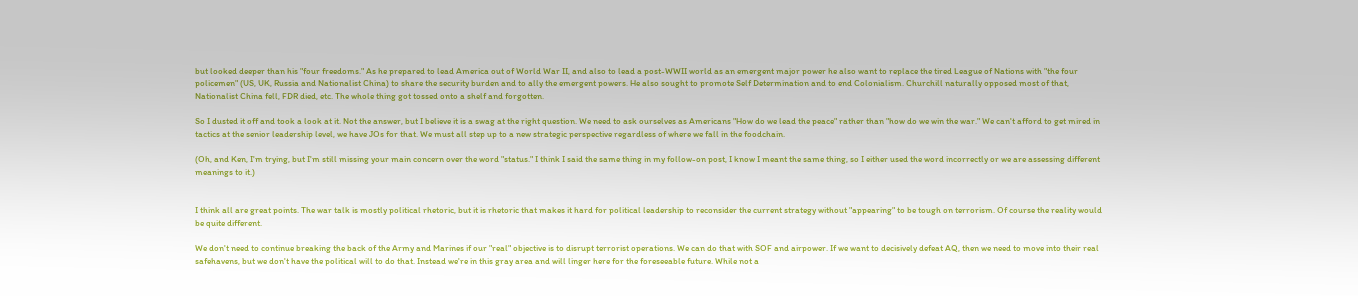but looked deeper than his "four freedoms." As he prepared to lead America out of World War II, and also to lead a post-WWII world as an emergent major power he also want to replace the tired League of Nations with "the four policemen" (US, UK, Russia and Nationalist China) to share the security burden and to ally the emergent powers. He also sought to promote Self Determination and to end Colonialism. Churchill naturally opposed most of that, Nationalist China fell, FDR died, etc. The whole thing got tossed onto a shelf and forgotten.

So I dusted it off and took a look at it. Not the answer, but I believe it is a swag at the right question. We need to ask ourselves as Americans "How do we lead the peace" rather than "how do we win the war." We can't afford to get mired in tactics at the senior leadership level, we have JOs for that. We must all step up to a new strategic perspective regardless of where we fall in the foodchain.

(Oh, and Ken, I'm trying, but I'm still missing your main concern over the word "status." I think I said the same thing in my follow-on post, I know I meant the same thing, so I either used the word incorrectly or we are assessing different meanings to it.)


I think all are great points. The war talk is mostly political rhetoric, but it is rhetoric that makes it hard for political leadership to reconsider the current strategy without "appearing" to be tough on terrorism. Of course the reality would be quite different.

We don't need to continue breaking the back of the Army and Marines if our "real" objective is to disrupt terrorist operations. We can do that with SOF and airpower. If we want to decisively defeat AQ, then we need to move into their real safehavens, but we don't have the political will to do that. Instead we're in this gray area and will linger here for the foreseeable future. While not a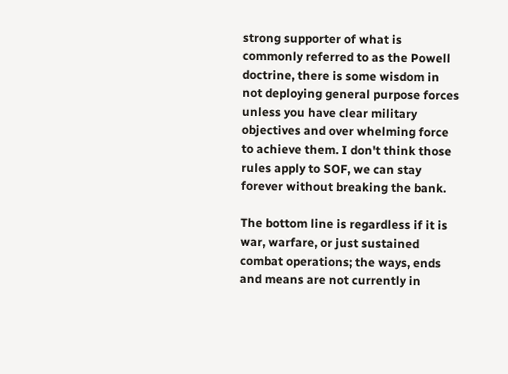strong supporter of what is commonly referred to as the Powell doctrine, there is some wisdom in not deploying general purpose forces unless you have clear military objectives and over whelming force to achieve them. I don't think those rules apply to SOF, we can stay forever without breaking the bank.

The bottom line is regardless if it is war, warfare, or just sustained combat operations; the ways, ends and means are not currently in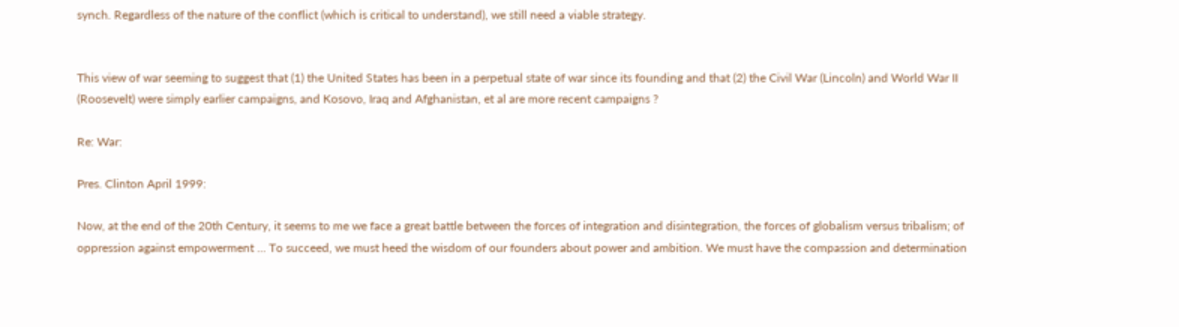synch. Regardless of the nature of the conflict (which is critical to understand), we still need a viable strategy.


This view of war seeming to suggest that (1) the United States has been in a perpetual state of war since its founding and that (2) the Civil War (Lincoln) and World War II (Roosevelt) were simply earlier campaigns, and Kosovo, Iraq and Afghanistan, et al are more recent campaigns ?

Re: War:

Pres. Clinton April 1999:

Now, at the end of the 20th Century, it seems to me we face a great battle between the forces of integration and disintegration, the forces of globalism versus tribalism; of oppression against empowerment ... To succeed, we must heed the wisdom of our founders about power and ambition. We must have the compassion and determination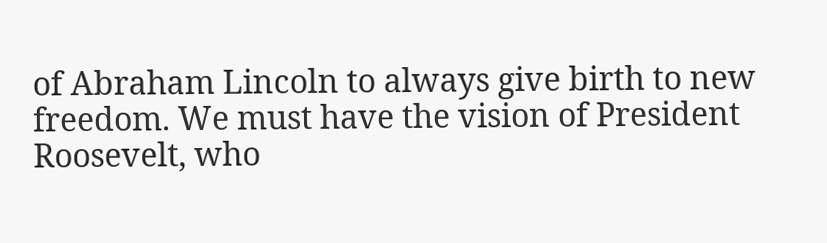of Abraham Lincoln to always give birth to new freedom. We must have the vision of President Roosevelt, who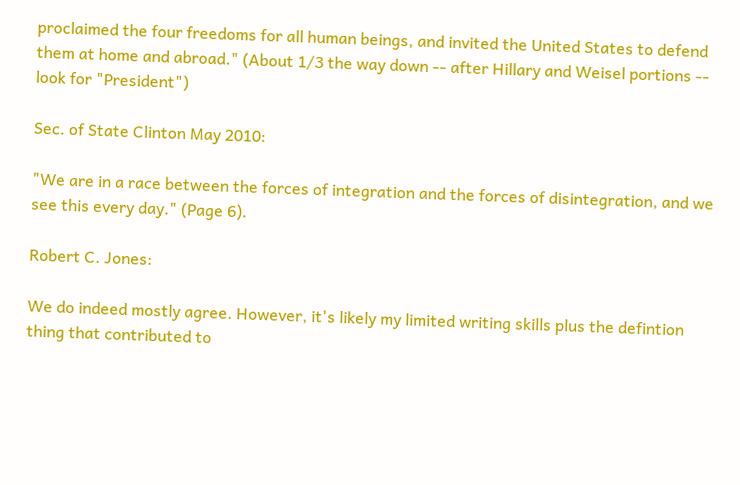proclaimed the four freedoms for all human beings, and invited the United States to defend them at home and abroad." (About 1/3 the way down -- after Hillary and Weisel portions -- look for "President")

Sec. of State Clinton May 2010:

"We are in a race between the forces of integration and the forces of disintegration, and we see this every day." (Page 6).

Robert C. Jones:

We do indeed mostly agree. However, it's likely my limited writing skills plus the defintion thing that contributed to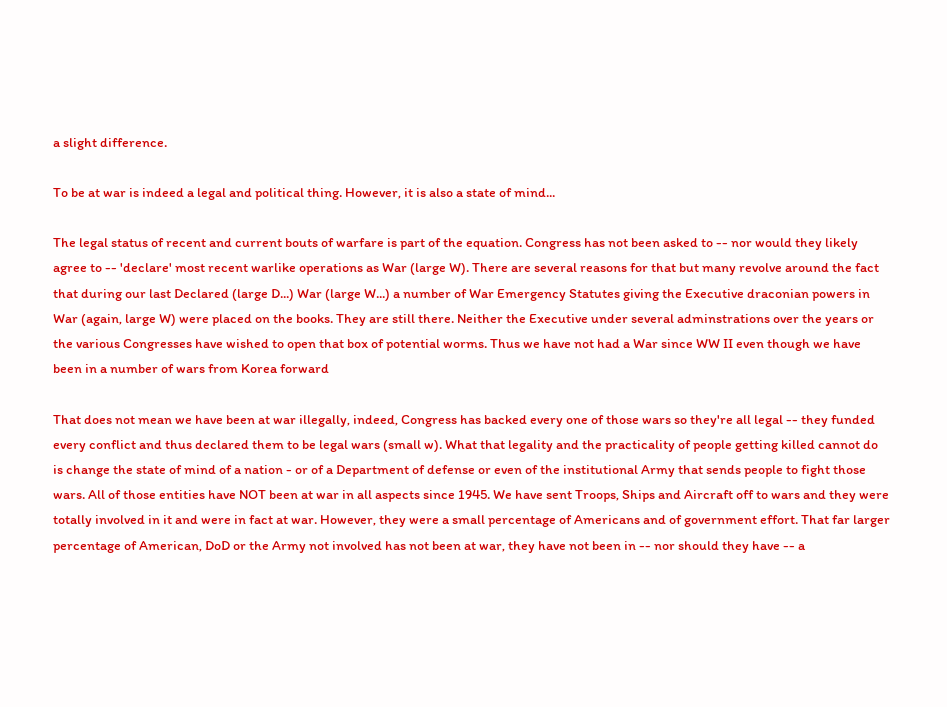a slight difference.

To be at war is indeed a legal and political thing. However, it is also a state of mind...

The legal status of recent and current bouts of warfare is part of the equation. Congress has not been asked to -- nor would they likely agree to -- 'declare' most recent warlike operations as War (large W). There are several reasons for that but many revolve around the fact that during our last Declared (large D...) War (large W...) a number of War Emergency Statutes giving the Executive draconian powers in War (again, large W) were placed on the books. They are still there. Neither the Executive under several adminstrations over the years or the various Congresses have wished to open that box of potential worms. Thus we have not had a War since WW II even though we have been in a number of wars from Korea forward

That does not mean we have been at war illegally, indeed, Congress has backed every one of those wars so they're all legal -- they funded every conflict and thus declared them to be legal wars (small w). What that legality and the practicality of people getting killed cannot do is change the state of mind of a nation - or of a Department of defense or even of the institutional Army that sends people to fight those wars. All of those entities have NOT been at war in all aspects since 1945. We have sent Troops, Ships and Aircraft off to wars and they were totally involved in it and were in fact at war. However, they were a small percentage of Americans and of government effort. That far larger percentage of American, DoD or the Army not involved has not been at war, they have not been in -- nor should they have -- a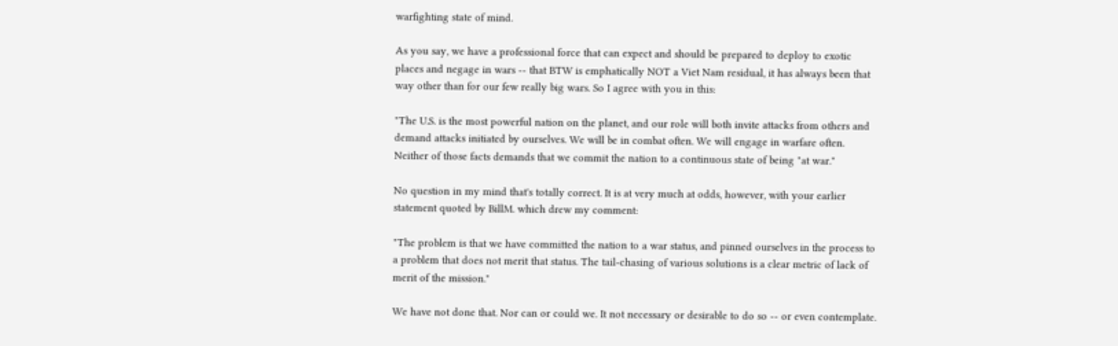warfighting state of mind.

As you say, we have a professional force that can expect and should be prepared to deploy to exotic places and negage in wars -- that BTW is emphatically NOT a Viet Nam residual, it has always been that way other than for our few really big wars. So I agree with you in this:

"The U.S. is the most powerful nation on the planet, and our role will both invite attacks from others and demand attacks initiated by ourselves. We will be in combat often. We will engage in warfare often. Neither of those facts demands that we commit the nation to a continuous state of being "at war."

No question in my mind that's totally correct. It is at very much at odds, however, with your earlier statement quoted by BillM. which drew my comment:

"The problem is that we have committed the nation to a war status, and pinned ourselves in the process to a problem that does not merit that status. The tail-chasing of various solutions is a clear metric of lack of merit of the mission."

We have not done that. Nor can or could we. It not necessary or desirable to do so -- or even contemplate.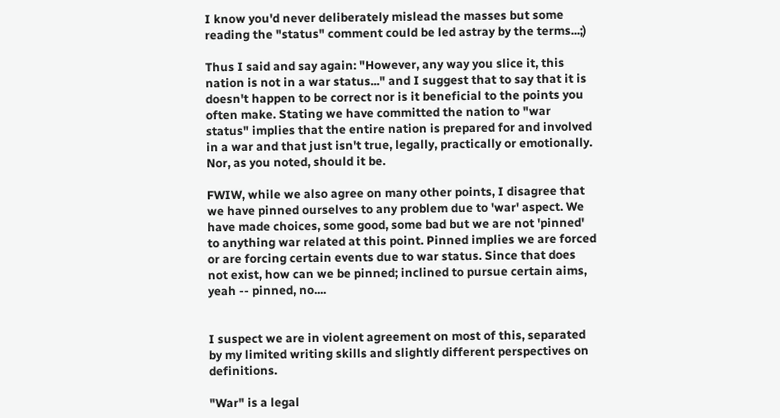I know you'd never deliberately mislead the masses but some reading the "status" comment could be led astray by the terms...;)

Thus I said and say again: "However, any way you slice it, this nation is not in a war status..." and I suggest that to say that it is doesn't happen to be correct nor is it beneficial to the points you often make. Stating we have committed the nation to "war status" implies that the entire nation is prepared for and involved in a war and that just isn't true, legally, practically or emotionally. Nor, as you noted, should it be.

FWIW, while we also agree on many other points, I disagree that we have pinned ourselves to any problem due to 'war' aspect. We have made choices, some good, some bad but we are not 'pinned' to anything war related at this point. Pinned implies we are forced or are forcing certain events due to war status. Since that does not exist, how can we be pinned; inclined to pursue certain aims, yeah -- pinned, no....


I suspect we are in violent agreement on most of this, separated by my limited writing skills and slightly different perspectives on definitions.

"War" is a legal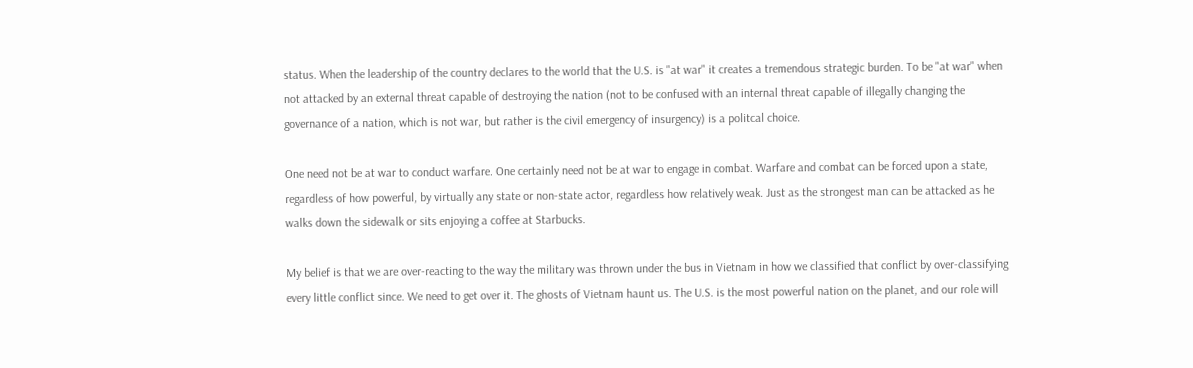status. When the leadership of the country declares to the world that the U.S. is "at war" it creates a tremendous strategic burden. To be "at war" when not attacked by an external threat capable of destroying the nation (not to be confused with an internal threat capable of illegally changing the governance of a nation, which is not war, but rather is the civil emergency of insurgency) is a politcal choice.

One need not be at war to conduct warfare. One certainly need not be at war to engage in combat. Warfare and combat can be forced upon a state, regardless of how powerful, by virtually any state or non-state actor, regardless how relatively weak. Just as the strongest man can be attacked as he walks down the sidewalk or sits enjoying a coffee at Starbucks.

My belief is that we are over-reacting to the way the military was thrown under the bus in Vietnam in how we classified that conflict by over-classifying every little conflict since. We need to get over it. The ghosts of Vietnam haunt us. The U.S. is the most powerful nation on the planet, and our role will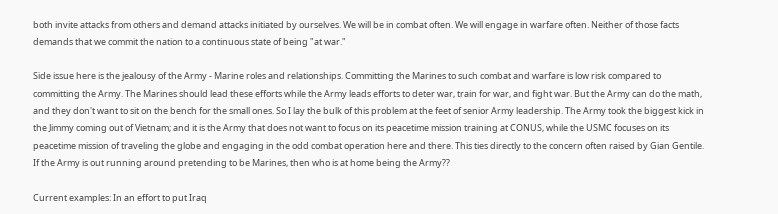both invite attacks from others and demand attacks initiated by ourselves. We will be in combat often. We will engage in warfare often. Neither of those facts demands that we commit the nation to a continuous state of being "at war."

Side issue here is the jealousy of the Army - Marine roles and relationships. Committing the Marines to such combat and warfare is low risk compared to committing the Army. The Marines should lead these efforts while the Army leads efforts to deter war, train for war, and fight war. But the Army can do the math, and they don't want to sit on the bench for the small ones. So I lay the bulk of this problem at the feet of senior Army leadership. The Army took the biggest kick in the Jimmy coming out of Vietnam; and it is the Army that does not want to focus on its peacetime mission training at CONUS, while the USMC focuses on its peacetime mission of traveling the globe and engaging in the odd combat operation here and there. This ties directly to the concern often raised by Gian Gentile. If the Army is out running around pretending to be Marines, then who is at home being the Army??

Current examples: In an effort to put Iraq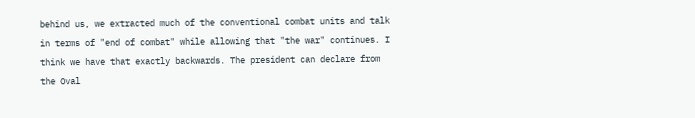behind us, we extracted much of the conventional combat units and talk in terms of "end of combat" while allowing that "the war" continues. I think we have that exactly backwards. The president can declare from the Oval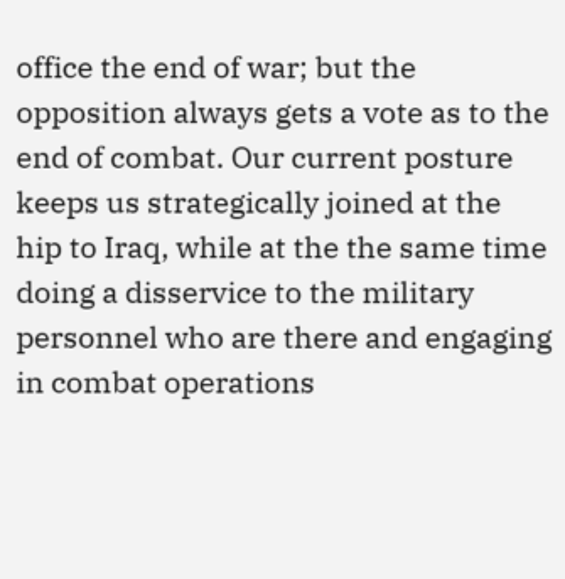office the end of war; but the opposition always gets a vote as to the end of combat. Our current posture keeps us strategically joined at the hip to Iraq, while at the the same time doing a disservice to the military personnel who are there and engaging in combat operations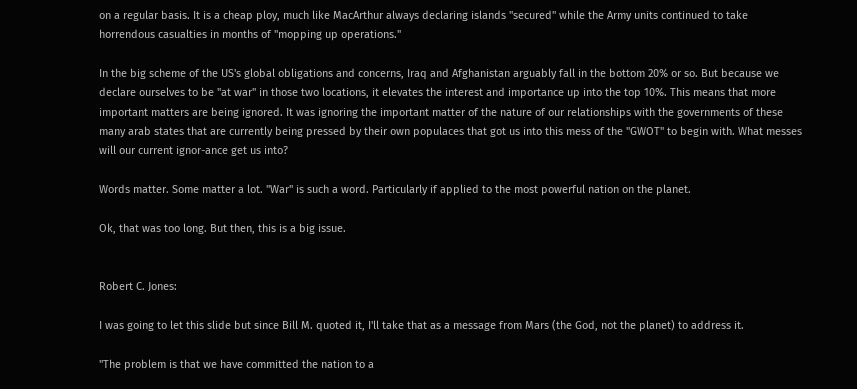on a regular basis. It is a cheap ploy, much like MacArthur always declaring islands "secured" while the Army units continued to take horrendous casualties in months of "mopping up operations."

In the big scheme of the US's global obligations and concerns, Iraq and Afghanistan arguably fall in the bottom 20% or so. But because we declare ourselves to be "at war" in those two locations, it elevates the interest and importance up into the top 10%. This means that more important matters are being ignored. It was ignoring the important matter of the nature of our relationships with the governments of these many arab states that are currently being pressed by their own populaces that got us into this mess of the "GWOT" to begin with. What messes will our current ignor-ance get us into?

Words matter. Some matter a lot. "War" is such a word. Particularly if applied to the most powerful nation on the planet.

Ok, that was too long. But then, this is a big issue.


Robert C. Jones:

I was going to let this slide but since Bill M. quoted it, I'll take that as a message from Mars (the God, not the planet) to address it.

"The problem is that we have committed the nation to a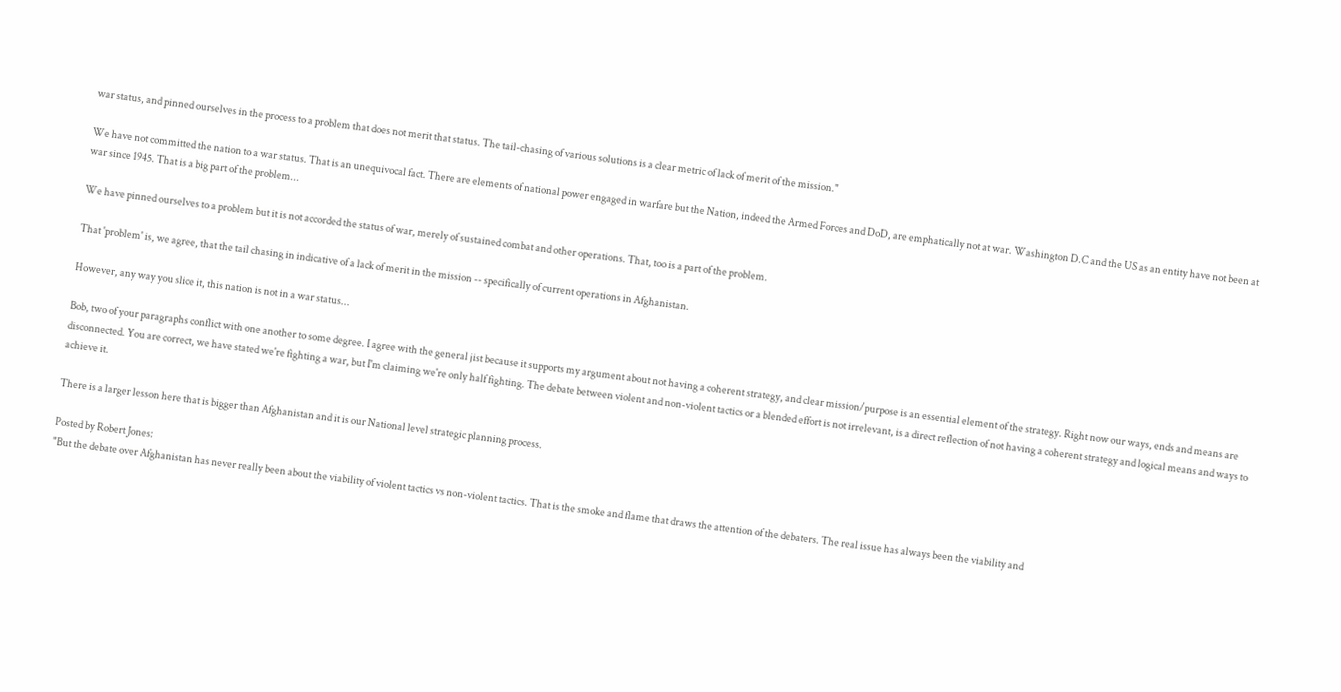war status, and pinned ourselves in the process to a problem that does not merit that status. The tail-chasing of various solutions is a clear metric of lack of merit of the mission."

We have not committed the nation to a war status. That is an unequivocal fact. There are elements of national power engaged in warfare but the Nation, indeed the Armed Forces and DoD, are emphatically not at war. Washington D.C and the US as an entity have not been at war since 1945. That is a big part of the problem...

We have pinned ourselves to a problem but it is not accorded the status of war, merely of sustained combat and other operations. That, too is a part of the problem.

That 'problem' is, we agree, that the tail chasing in indicative of a lack of merit in the mission -- specifically of current operations in Afghanistan.

However, any way you slice it, this nation is not in a war status...

Bob, two of your paragraphs conflict with one another to some degree. I agree with the general jist because it supports my argument about not having a coherent strategy, and clear mission/purpose is an essential element of the strategy. Right now our ways, ends and means are disconnected. You are correct, we have stated we're fighting a war, but I'm claiming we're only half fighting. The debate between violent and non-violent tactics or a blended effort is not irrelevant, is a direct reflection of not having a coherent strategy and logical means and ways to achieve it.

There is a larger lesson here that is bigger than Afghanistan and it is our National level strategic planning process.

Posted by Robert Jones:
"But the debate over Afghanistan has never really been about the viability of violent tactics vs non-violent tactics. That is the smoke and flame that draws the attention of the debaters. The real issue has always been the viability and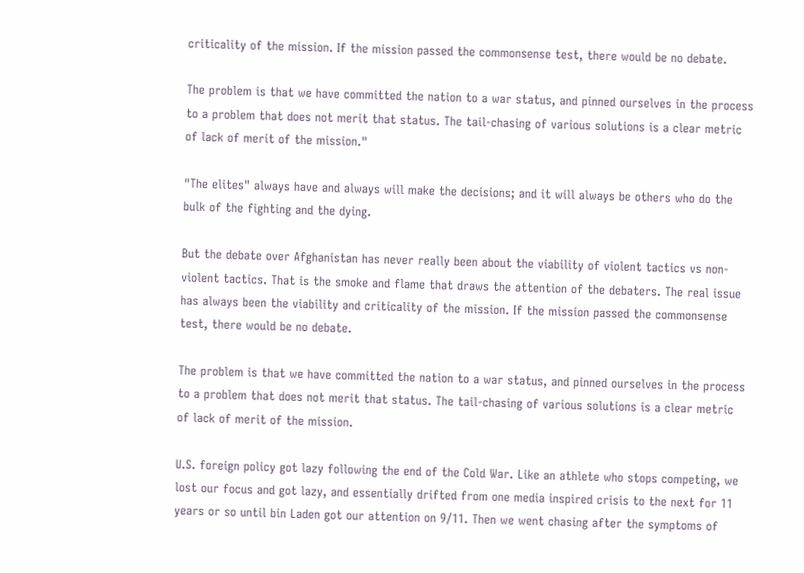criticality of the mission. If the mission passed the commonsense test, there would be no debate.

The problem is that we have committed the nation to a war status, and pinned ourselves in the process to a problem that does not merit that status. The tail-chasing of various solutions is a clear metric of lack of merit of the mission."

"The elites" always have and always will make the decisions; and it will always be others who do the bulk of the fighting and the dying.

But the debate over Afghanistan has never really been about the viability of violent tactics vs non-violent tactics. That is the smoke and flame that draws the attention of the debaters. The real issue has always been the viability and criticality of the mission. If the mission passed the commonsense test, there would be no debate.

The problem is that we have committed the nation to a war status, and pinned ourselves in the process to a problem that does not merit that status. The tail-chasing of various solutions is a clear metric of lack of merit of the mission.

U.S. foreign policy got lazy following the end of the Cold War. Like an athlete who stops competing, we lost our focus and got lazy, and essentially drifted from one media inspired crisis to the next for 11 years or so until bin Laden got our attention on 9/11. Then we went chasing after the symptoms of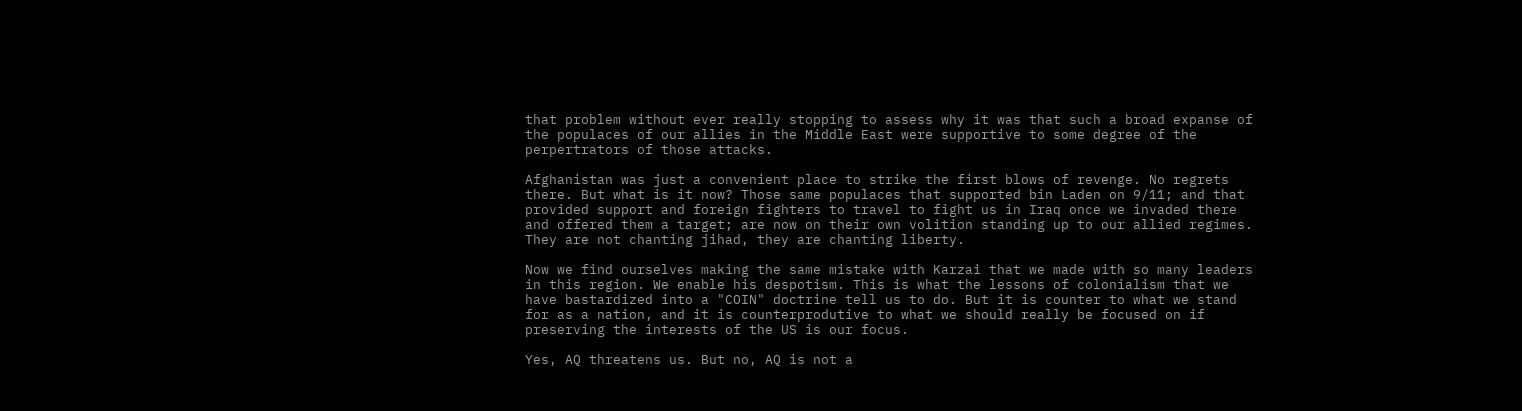that problem without ever really stopping to assess why it was that such a broad expanse of the populaces of our allies in the Middle East were supportive to some degree of the perpertrators of those attacks.

Afghanistan was just a convenient place to strike the first blows of revenge. No regrets there. But what is it now? Those same populaces that supported bin Laden on 9/11; and that provided support and foreign fighters to travel to fight us in Iraq once we invaded there and offered them a target; are now on their own volition standing up to our allied regimes. They are not chanting jihad, they are chanting liberty.

Now we find ourselves making the same mistake with Karzai that we made with so many leaders in this region. We enable his despotism. This is what the lessons of colonialism that we have bastardized into a "COIN" doctrine tell us to do. But it is counter to what we stand for as a nation, and it is counterprodutive to what we should really be focused on if preserving the interests of the US is our focus.

Yes, AQ threatens us. But no, AQ is not a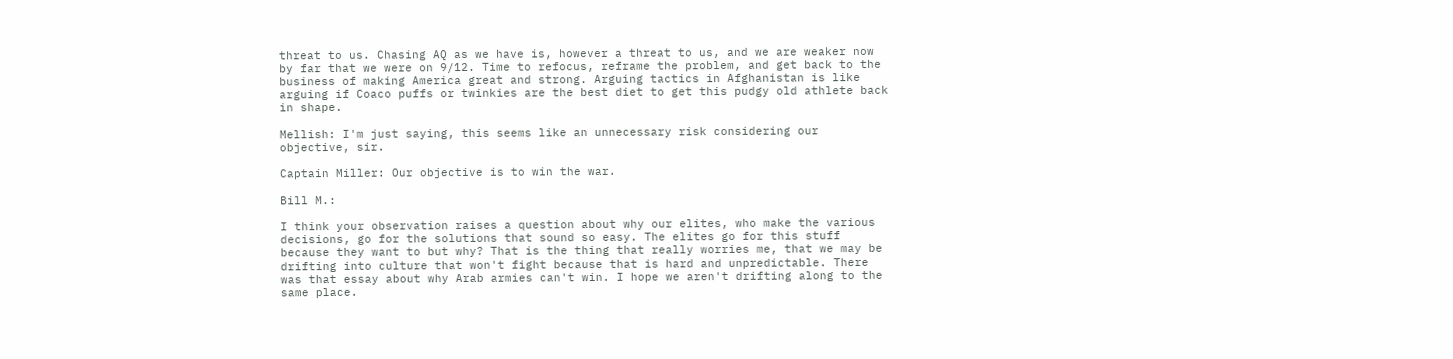threat to us. Chasing AQ as we have is, however a threat to us, and we are weaker now by far that we were on 9/12. Time to refocus, reframe the problem, and get back to the business of making America great and strong. Arguing tactics in Afghanistan is like arguing if Coaco puffs or twinkies are the best diet to get this pudgy old athlete back in shape.

Mellish: I'm just saying, this seems like an unnecessary risk considering our objective, sir.

Captain Miller: Our objective is to win the war.

Bill M.:

I think your observation raises a question about why our elites, who make the various decisions, go for the solutions that sound so easy. The elites go for this stuff because they want to but why? That is the thing that really worries me, that we may be drifting into culture that won't fight because that is hard and unpredictable. There was that essay about why Arab armies can't win. I hope we aren't drifting along to the same place.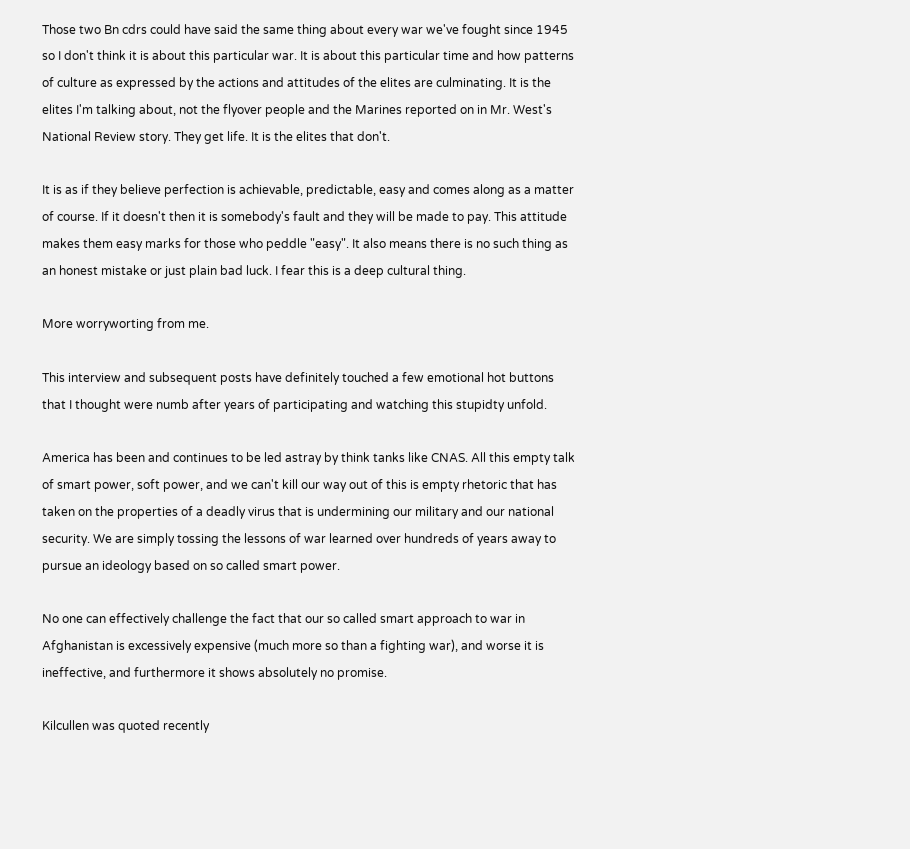Those two Bn cdrs could have said the same thing about every war we've fought since 1945 so I don't think it is about this particular war. It is about this particular time and how patterns of culture as expressed by the actions and attitudes of the elites are culminating. It is the elites I'm talking about, not the flyover people and the Marines reported on in Mr. West's National Review story. They get life. It is the elites that don't.

It is as if they believe perfection is achievable, predictable, easy and comes along as a matter of course. If it doesn't then it is somebody's fault and they will be made to pay. This attitude makes them easy marks for those who peddle "easy". It also means there is no such thing as an honest mistake or just plain bad luck. I fear this is a deep cultural thing.

More worryworting from me.

This interview and subsequent posts have definitely touched a few emotional hot buttons that I thought were numb after years of participating and watching this stupidty unfold.

America has been and continues to be led astray by think tanks like CNAS. All this empty talk of smart power, soft power, and we can't kill our way out of this is empty rhetoric that has taken on the properties of a deadly virus that is undermining our military and our national security. We are simply tossing the lessons of war learned over hundreds of years away to pursue an ideology based on so called smart power.

No one can effectively challenge the fact that our so called smart approach to war in Afghanistan is excessively expensive (much more so than a fighting war), and worse it is ineffective, and furthermore it shows absolutely no promise.

Kilcullen was quoted recently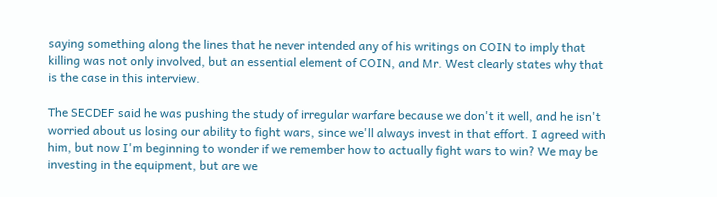saying something along the lines that he never intended any of his writings on COIN to imply that killing was not only involved, but an essential element of COIN, and Mr. West clearly states why that is the case in this interview.

The SECDEF said he was pushing the study of irregular warfare because we don't it well, and he isn't worried about us losing our ability to fight wars, since we'll always invest in that effort. I agreed with him, but now I'm beginning to wonder if we remember how to actually fight wars to win? We may be investing in the equipment, but are we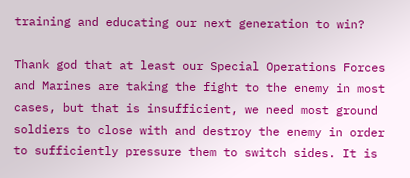training and educating our next generation to win?

Thank god that at least our Special Operations Forces and Marines are taking the fight to the enemy in most cases, but that is insufficient, we need most ground soldiers to close with and destroy the enemy in order to sufficiently pressure them to switch sides. It is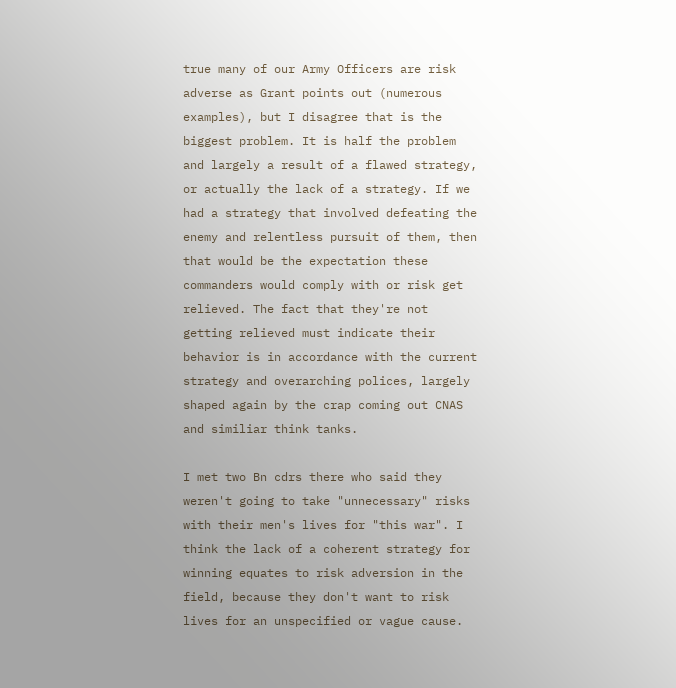true many of our Army Officers are risk adverse as Grant points out (numerous examples), but I disagree that is the biggest problem. It is half the problem and largely a result of a flawed strategy, or actually the lack of a strategy. If we had a strategy that involved defeating the enemy and relentless pursuit of them, then that would be the expectation these commanders would comply with or risk get relieved. The fact that they're not getting relieved must indicate their behavior is in accordance with the current strategy and overarching polices, largely shaped again by the crap coming out CNAS and similiar think tanks.

I met two Bn cdrs there who said they weren't going to take "unnecessary" risks with their men's lives for "this war". I think the lack of a coherent strategy for winning equates to risk adversion in the field, because they don't want to risk lives for an unspecified or vague cause.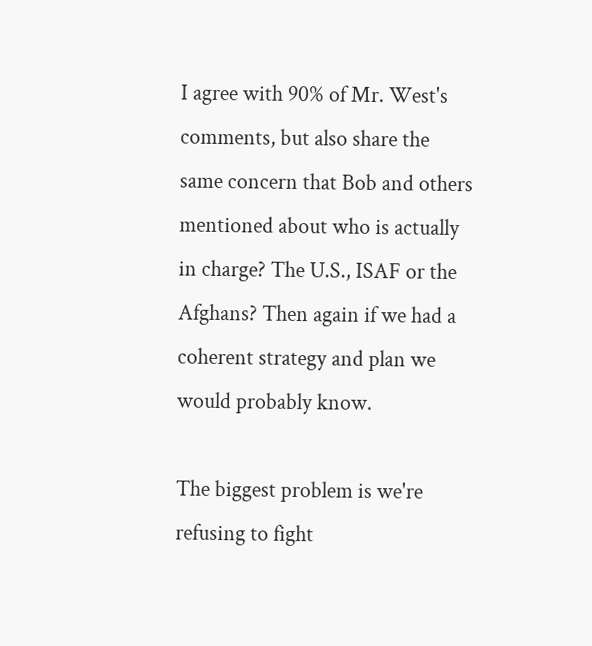I agree with 90% of Mr. West's comments, but also share the same concern that Bob and others mentioned about who is actually in charge? The U.S., ISAF or the Afghans? Then again if we had a coherent strategy and plan we would probably know.

The biggest problem is we're refusing to fight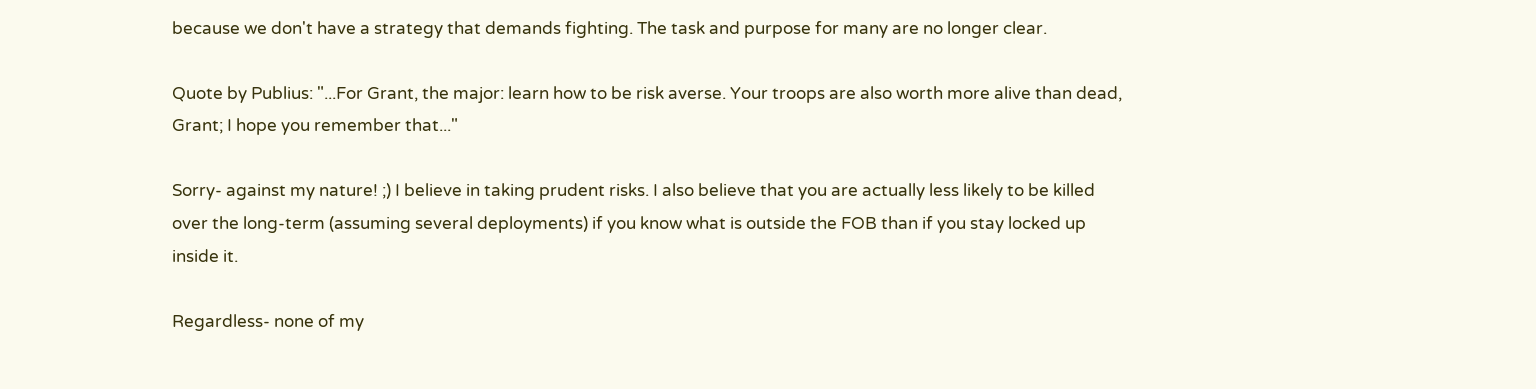because we don't have a strategy that demands fighting. The task and purpose for many are no longer clear.

Quote by Publius: "...For Grant, the major: learn how to be risk averse. Your troops are also worth more alive than dead, Grant; I hope you remember that..."

Sorry- against my nature! ;) I believe in taking prudent risks. I also believe that you are actually less likely to be killed over the long-term (assuming several deployments) if you know what is outside the FOB than if you stay locked up inside it.

Regardless- none of my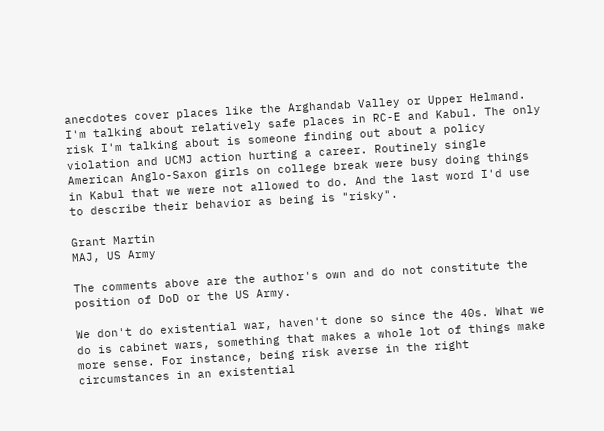anecdotes cover places like the Arghandab Valley or Upper Helmand. I'm talking about relatively safe places in RC-E and Kabul. The only risk I'm talking about is someone finding out about a policy violation and UCMJ action hurting a career. Routinely single American Anglo-Saxon girls on college break were busy doing things in Kabul that we were not allowed to do. And the last word I'd use to describe their behavior as being is "risky".

Grant Martin
MAJ, US Army

The comments above are the author's own and do not constitute the position of DoD or the US Army.

We don't do existential war, haven't done so since the 40s. What we do is cabinet wars, something that makes a whole lot of things make more sense. For instance, being risk averse in the right circumstances in an existential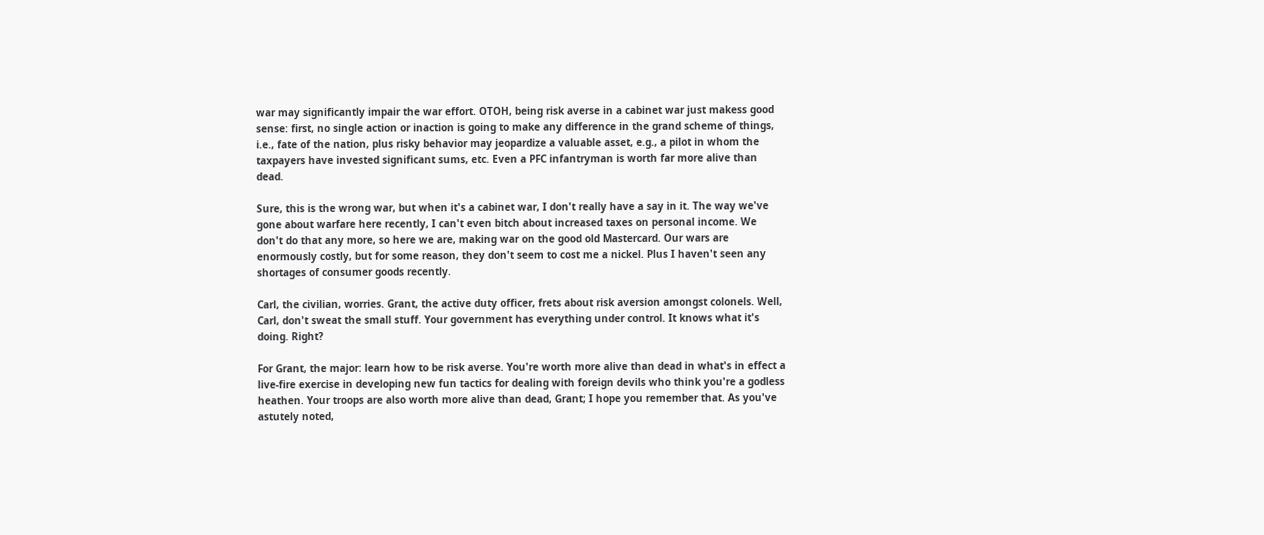war may significantly impair the war effort. OTOH, being risk averse in a cabinet war just makess good sense: first, no single action or inaction is going to make any difference in the grand scheme of things, i.e., fate of the nation, plus risky behavior may jeopardize a valuable asset, e.g., a pilot in whom the taxpayers have invested significant sums, etc. Even a PFC infantryman is worth far more alive than dead.

Sure, this is the wrong war, but when it's a cabinet war, I don't really have a say in it. The way we've gone about warfare here recently, I can't even bitch about increased taxes on personal income. We don't do that any more, so here we are, making war on the good old Mastercard. Our wars are enormously costly, but for some reason, they don't seem to cost me a nickel. Plus I haven't seen any shortages of consumer goods recently.

Carl, the civilian, worries. Grant, the active duty officer, frets about risk aversion amongst colonels. Well, Carl, don't sweat the small stuff. Your government has everything under control. It knows what it's doing. Right?

For Grant, the major: learn how to be risk averse. You're worth more alive than dead in what's in effect a live-fire exercise in developing new fun tactics for dealing with foreign devils who think you're a godless heathen. Your troops are also worth more alive than dead, Grant; I hope you remember that. As you've astutely noted,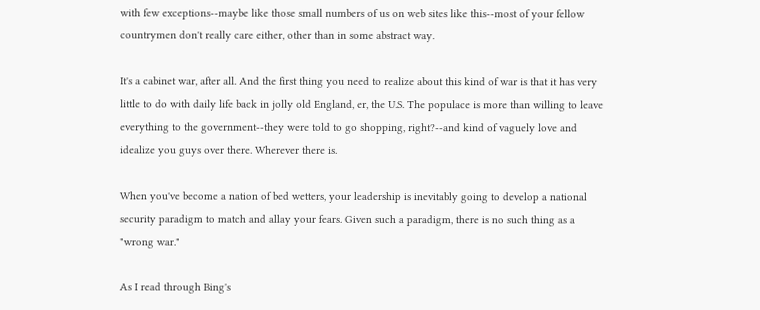with few exceptions--maybe like those small numbers of us on web sites like this--most of your fellow countrymen don't really care either, other than in some abstract way.

It's a cabinet war, after all. And the first thing you need to realize about this kind of war is that it has very little to do with daily life back in jolly old England, er, the U.S. The populace is more than willing to leave everything to the government--they were told to go shopping, right?--and kind of vaguely love and idealize you guys over there. Wherever there is.

When you've become a nation of bed wetters, your leadership is inevitably going to develop a national security paradigm to match and allay your fears. Given such a paradigm, there is no such thing as a "wrong war."

As I read through Bing's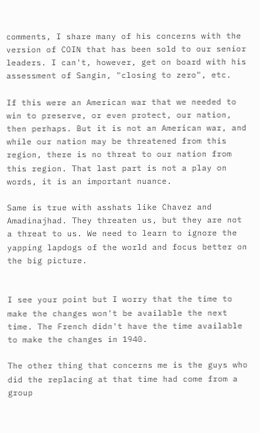comments, I share many of his concerns with the version of COIN that has been sold to our senior leaders. I can't, however, get on board with his assessment of Sangin, "closing to zero", etc.

If this were an American war that we needed to win to preserve, or even protect, our nation, then perhaps. But it is not an American war, and while our nation may be threatened from this region, there is no threat to our nation from this region. That last part is not a play on words, it is an important nuance.

Same is true with asshats like Chavez and Amadinajhad. They threaten us, but they are not a threat to us. We need to learn to ignore the yapping lapdogs of the world and focus better on the big picture.


I see your point but I worry that the time to make the changes won't be available the next time. The French didn't have the time available to make the changes in 1940.

The other thing that concerns me is the guys who did the replacing at that time had come from a group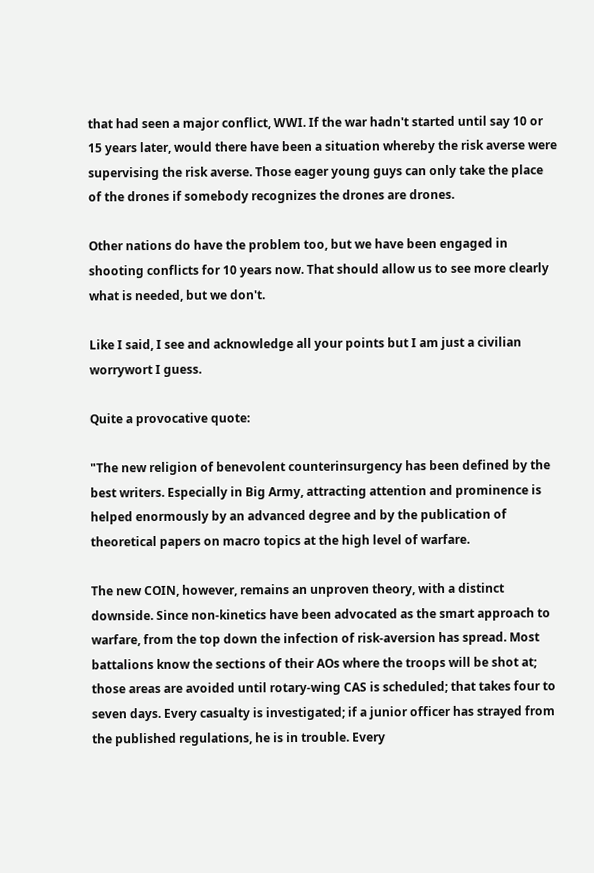that had seen a major conflict, WWI. If the war hadn't started until say 10 or 15 years later, would there have been a situation whereby the risk averse were supervising the risk averse. Those eager young guys can only take the place of the drones if somebody recognizes the drones are drones.

Other nations do have the problem too, but we have been engaged in shooting conflicts for 10 years now. That should allow us to see more clearly what is needed, but we don't.

Like I said, I see and acknowledge all your points but I am just a civilian worrywort I guess.

Quite a provocative quote:

"The new religion of benevolent counterinsurgency has been defined by the best writers. Especially in Big Army, attracting attention and prominence is helped enormously by an advanced degree and by the publication of theoretical papers on macro topics at the high level of warfare.

The new COIN, however, remains an unproven theory, with a distinct downside. Since non-kinetics have been advocated as the smart approach to warfare, from the top down the infection of risk-aversion has spread. Most battalions know the sections of their AOs where the troops will be shot at; those areas are avoided until rotary-wing CAS is scheduled; that takes four to seven days. Every casualty is investigated; if a junior officer has strayed from the published regulations, he is in trouble. Every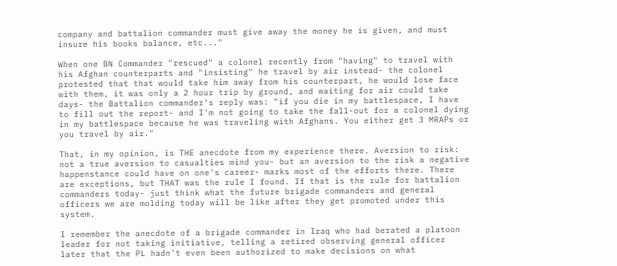company and battalion commander must give away the money he is given, and must insure his books balance, etc..."

When one BN Commander "rescued" a colonel recently from "having" to travel with his Afghan counterparts and "insisting" he travel by air instead- the colonel protested that that would take him away from his counterpart, he would lose face with them, it was only a 2 hour trip by ground, and waiting for air could take days- the Battalion commander's reply was: "if you die in my battlespace, I have to fill out the report- and I'm not going to take the fall-out for a colonel dying in my battlespace because he was traveling with Afghans. You either get 3 MRAPs or you travel by air."

That, in my opinion, is THE anecdote from my experience there. Aversion to risk: not a true aversion to casualties mind you- but an aversion to the risk a negative happenstance could have on one's career- marks most of the efforts there. There are exceptions, but THAT was the rule I found. If that is the rule for battalion commanders today- just think what the future brigade commanders and general officers we are molding today will be like after they get promoted under this system.

I remember the anecdote of a brigade commander in Iraq who had berated a platoon leader for not taking initiative, telling a retired observing general officer later that the PL hadn't even been authorized to make decisions on what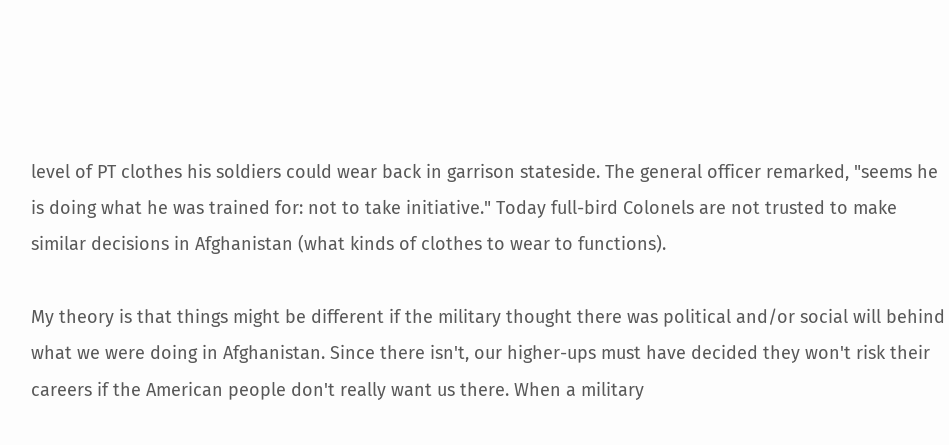level of PT clothes his soldiers could wear back in garrison stateside. The general officer remarked, "seems he is doing what he was trained for: not to take initiative." Today full-bird Colonels are not trusted to make similar decisions in Afghanistan (what kinds of clothes to wear to functions).

My theory is that things might be different if the military thought there was political and/or social will behind what we were doing in Afghanistan. Since there isn't, our higher-ups must have decided they won't risk their careers if the American people don't really want us there. When a military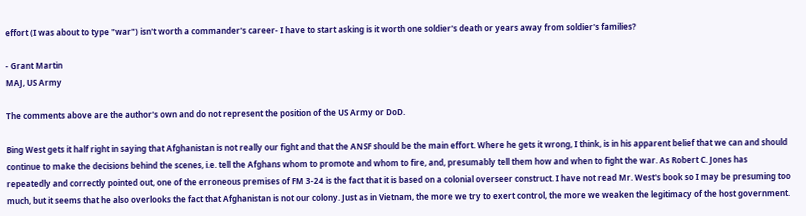effort (I was about to type "war") isn't worth a commander's career- I have to start asking is it worth one soldier's death or years away from soldier's families?

- Grant Martin
MAJ, US Army

The comments above are the author's own and do not represent the position of the US Army or DoD.

Bing West gets it half right in saying that Afghanistan is not really our fight and that the ANSF should be the main effort. Where he gets it wrong, I think, is in his apparent belief that we can and should continue to make the decisions behind the scenes, i.e. tell the Afghans whom to promote and whom to fire, and, presumably tell them how and when to fight the war. As Robert C. Jones has repeatedly and correctly pointed out, one of the erroneous premises of FM 3-24 is the fact that it is based on a colonial overseer construct. I have not read Mr. West's book so I may be presuming too much, but it seems that he also overlooks the fact that Afghanistan is not our colony. Just as in Vietnam, the more we try to exert control, the more we weaken the legitimacy of the host government.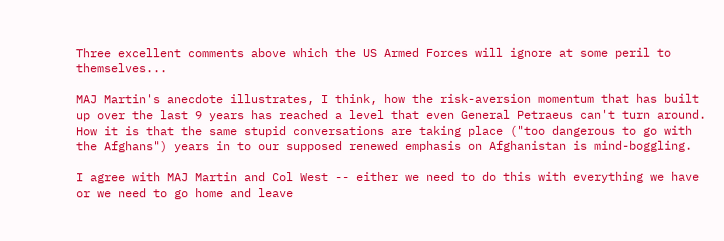Three excellent comments above which the US Armed Forces will ignore at some peril to themselves...

MAJ Martin's anecdote illustrates, I think, how the risk-aversion momentum that has built up over the last 9 years has reached a level that even General Petraeus can't turn around. How it is that the same stupid conversations are taking place ("too dangerous to go with the Afghans") years in to our supposed renewed emphasis on Afghanistan is mind-boggling.

I agree with MAJ Martin and Col West -- either we need to do this with everything we have or we need to go home and leave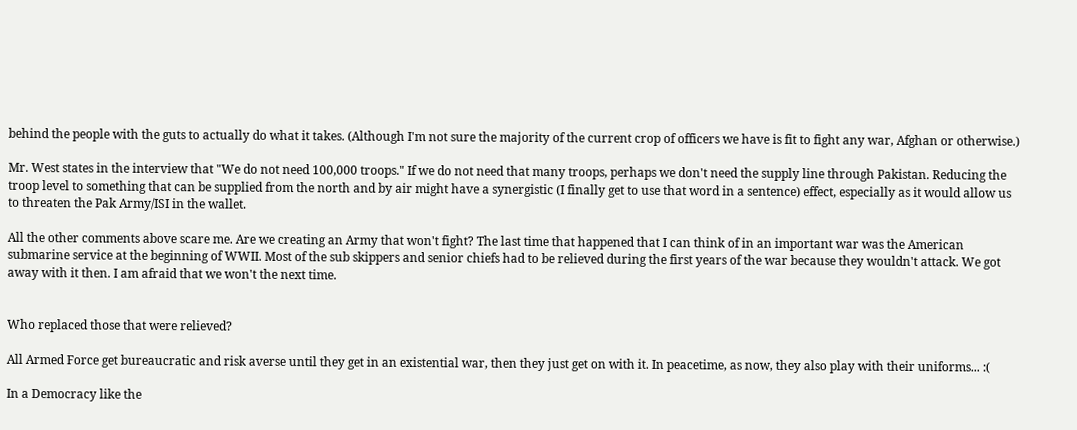behind the people with the guts to actually do what it takes. (Although I'm not sure the majority of the current crop of officers we have is fit to fight any war, Afghan or otherwise.)

Mr. West states in the interview that "We do not need 100,000 troops." If we do not need that many troops, perhaps we don't need the supply line through Pakistan. Reducing the troop level to something that can be supplied from the north and by air might have a synergistic (I finally get to use that word in a sentence) effect, especially as it would allow us to threaten the Pak Army/ISI in the wallet.

All the other comments above scare me. Are we creating an Army that won't fight? The last time that happened that I can think of in an important war was the American submarine service at the beginning of WWII. Most of the sub skippers and senior chiefs had to be relieved during the first years of the war because they wouldn't attack. We got away with it then. I am afraid that we won't the next time.


Who replaced those that were relieved?

All Armed Force get bureaucratic and risk averse until they get in an existential war, then they just get on with it. In peacetime, as now, they also play with their uniforms... :(

In a Democracy like the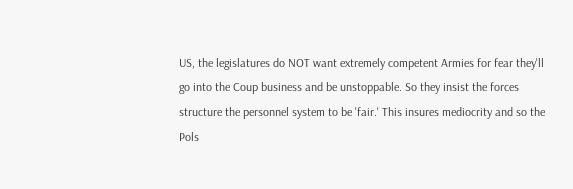US, the legislatures do NOT want extremely competent Armies for fear they'll go into the Coup business and be unstoppable. So they insist the forces structure the personnel system to be 'fair.' This insures mediocrity and so the Pols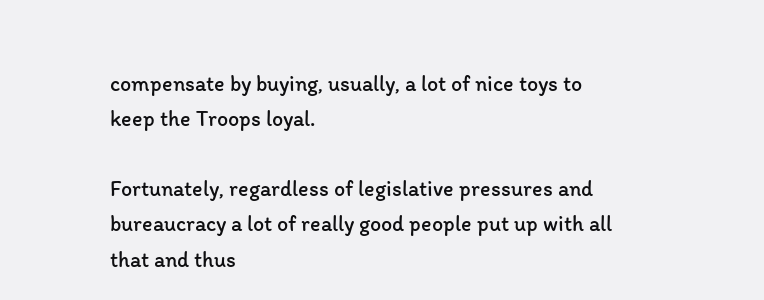compensate by buying, usually, a lot of nice toys to keep the Troops loyal.

Fortunately, regardless of legislative pressures and bureaucracy a lot of really good people put up with all that and thus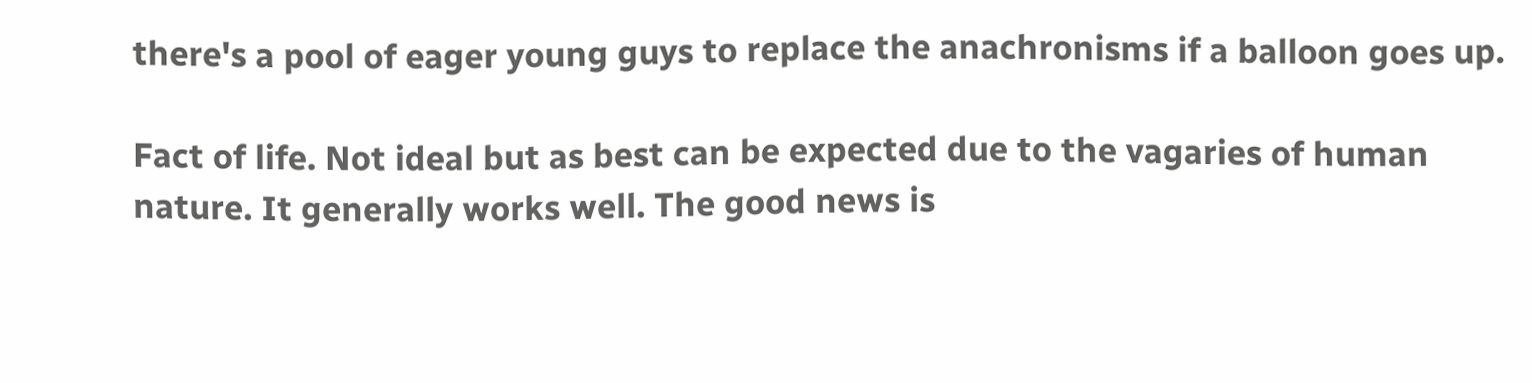there's a pool of eager young guys to replace the anachronisms if a balloon goes up.

Fact of life. Not ideal but as best can be expected due to the vagaries of human nature. It generally works well. The good news is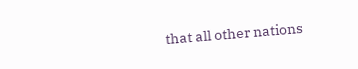that all other nations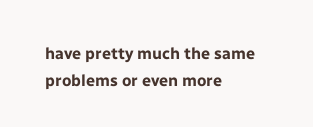have pretty much the same problems or even more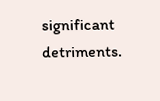significant detriments.